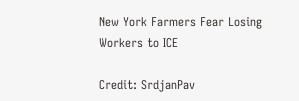New York Farmers Fear Losing Workers to ICE

Credit: SrdjanPav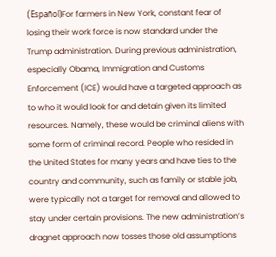(Español)For farmers in New York, constant fear of losing their work force is now standard under the Trump administration. During previous administration, especially Obama, Immigration and Customs Enforcement (ICE) would have a targeted approach as to who it would look for and detain given its limited resources. Namely, these would be criminal aliens with some form of criminal record. People who resided in the United States for many years and have ties to the country and community, such as family or stable job, were typically not a target for removal and allowed to stay under certain provisions. The new administration’s dragnet approach now tosses those old assumptions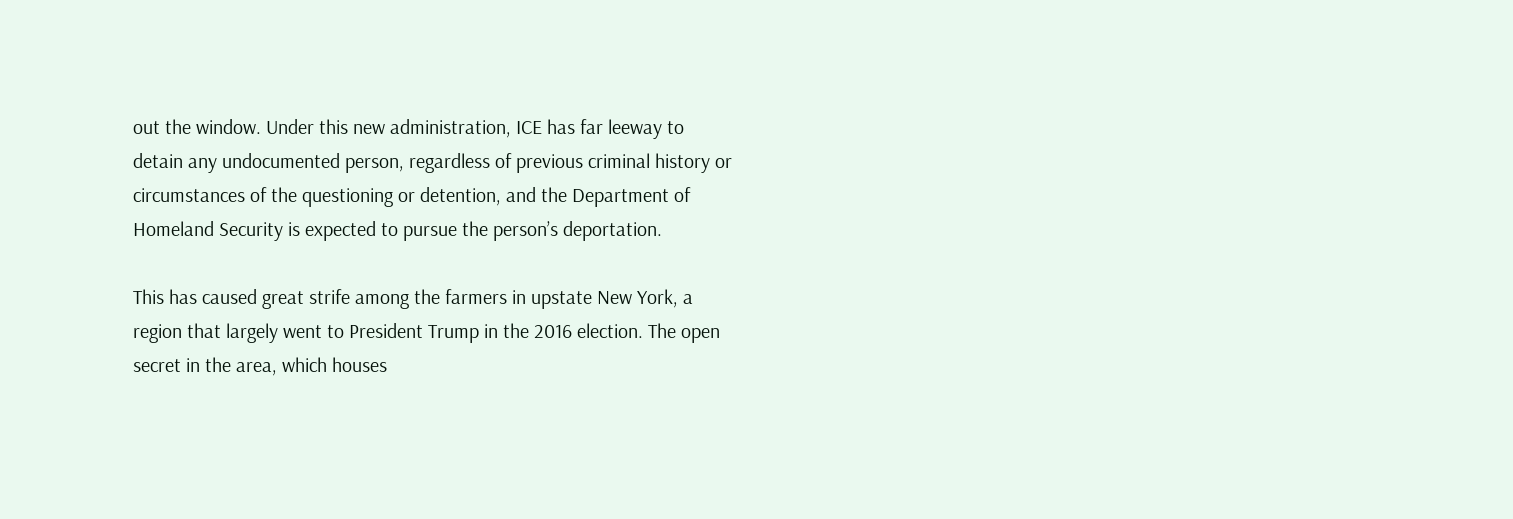out the window. Under this new administration, ICE has far leeway to detain any undocumented person, regardless of previous criminal history or circumstances of the questioning or detention, and the Department of Homeland Security is expected to pursue the person’s deportation.

This has caused great strife among the farmers in upstate New York, a region that largely went to President Trump in the 2016 election. The open secret in the area, which houses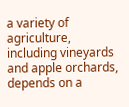a variety of agriculture, including vineyards and apple orchards, depends on a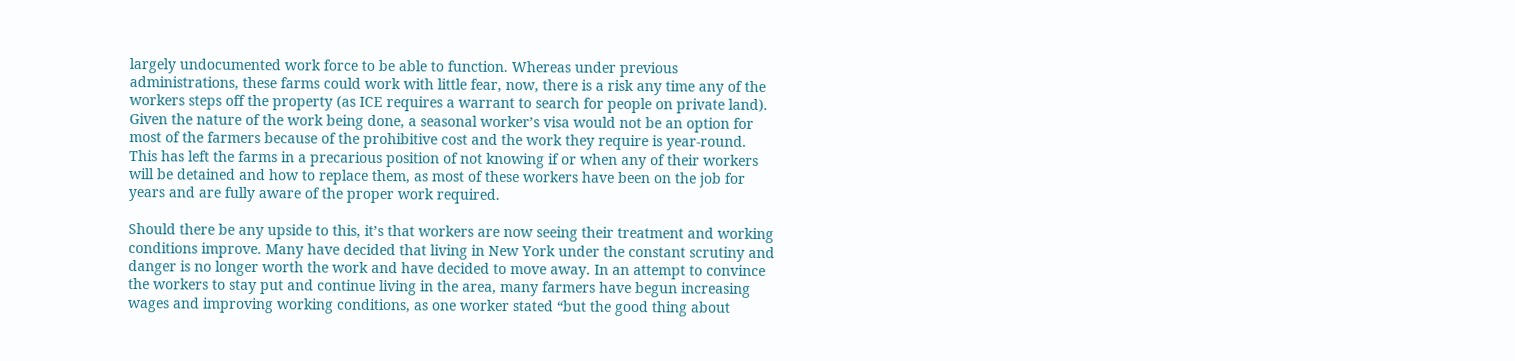largely undocumented work force to be able to function. Whereas under previous administrations, these farms could work with little fear, now, there is a risk any time any of the workers steps off the property (as ICE requires a warrant to search for people on private land). Given the nature of the work being done, a seasonal worker’s visa would not be an option for most of the farmers because of the prohibitive cost and the work they require is year-round. This has left the farms in a precarious position of not knowing if or when any of their workers will be detained and how to replace them, as most of these workers have been on the job for years and are fully aware of the proper work required.

Should there be any upside to this, it’s that workers are now seeing their treatment and working conditions improve. Many have decided that living in New York under the constant scrutiny and danger is no longer worth the work and have decided to move away. In an attempt to convince the workers to stay put and continue living in the area, many farmers have begun increasing wages and improving working conditions, as one worker stated “but the good thing about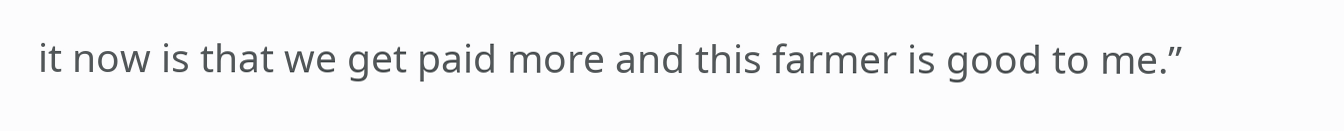it now is that we get paid more and this farmer is good to me.”